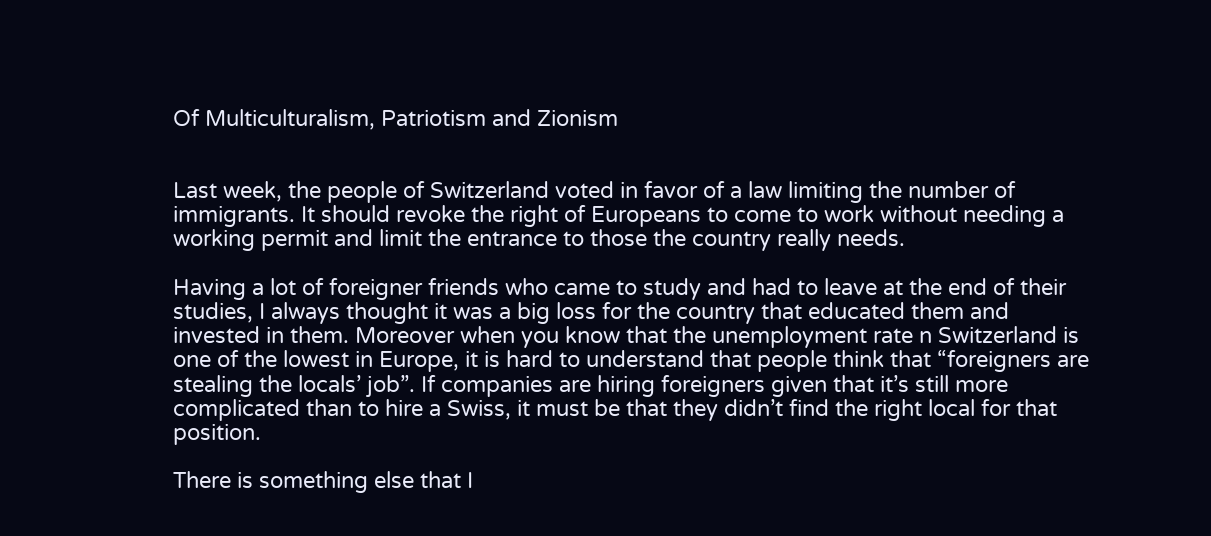Of Multiculturalism, Patriotism and Zionism


Last week, the people of Switzerland voted in favor of a law limiting the number of immigrants. It should revoke the right of Europeans to come to work without needing a working permit and limit the entrance to those the country really needs.

Having a lot of foreigner friends who came to study and had to leave at the end of their studies, I always thought it was a big loss for the country that educated them and invested in them. Moreover when you know that the unemployment rate n Switzerland is one of the lowest in Europe, it is hard to understand that people think that “foreigners are stealing the locals’ job”. If companies are hiring foreigners given that it’s still more complicated than to hire a Swiss, it must be that they didn’t find the right local for that position.

There is something else that I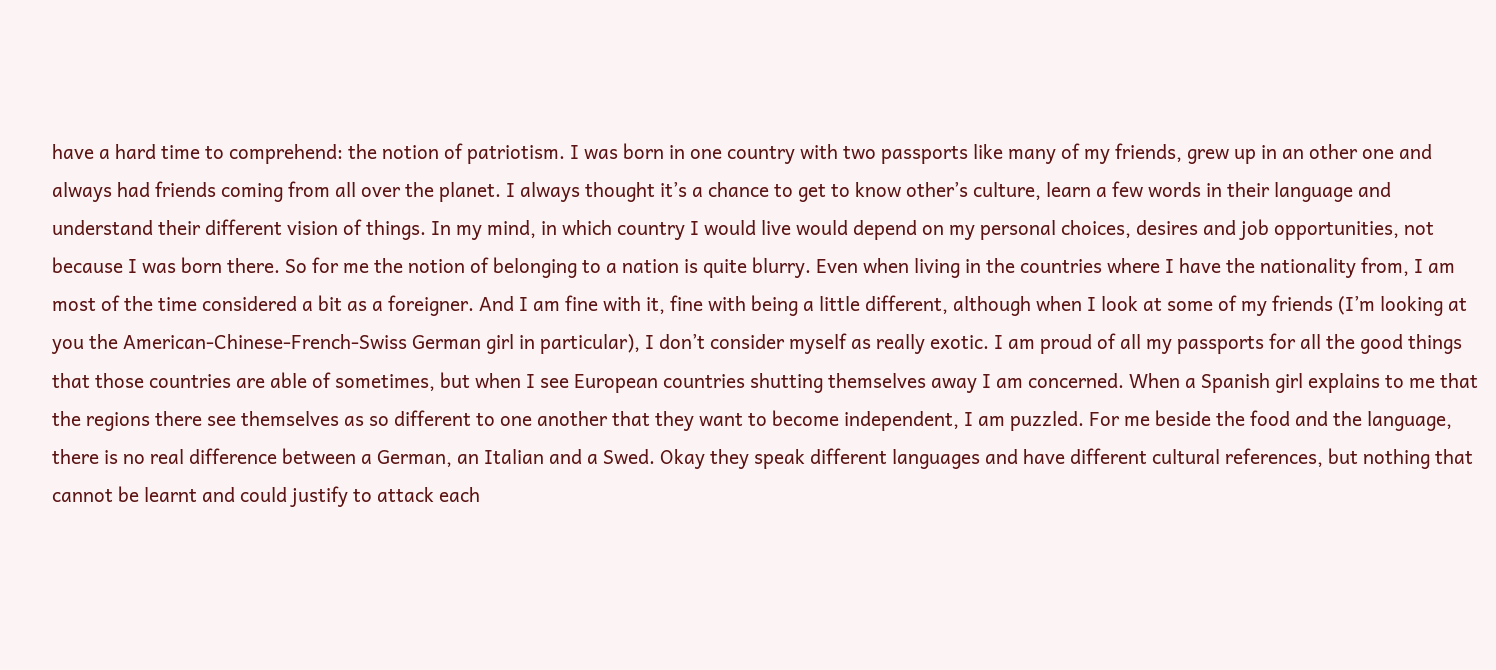have a hard time to comprehend: the notion of patriotism. I was born in one country with two passports like many of my friends, grew up in an other one and always had friends coming from all over the planet. I always thought it’s a chance to get to know other’s culture, learn a few words in their language and understand their different vision of things. In my mind, in which country I would live would depend on my personal choices, desires and job opportunities, not because I was born there. So for me the notion of belonging to a nation is quite blurry. Even when living in the countries where I have the nationality from, I am most of the time considered a bit as a foreigner. And I am fine with it, fine with being a little different, although when I look at some of my friends (I’m looking at you the American-Chinese-French-Swiss German girl in particular), I don’t consider myself as really exotic. I am proud of all my passports for all the good things that those countries are able of sometimes, but when I see European countries shutting themselves away I am concerned. When a Spanish girl explains to me that the regions there see themselves as so different to one another that they want to become independent, I am puzzled. For me beside the food and the language, there is no real difference between a German, an Italian and a Swed. Okay they speak different languages and have different cultural references, but nothing that cannot be learnt and could justify to attack each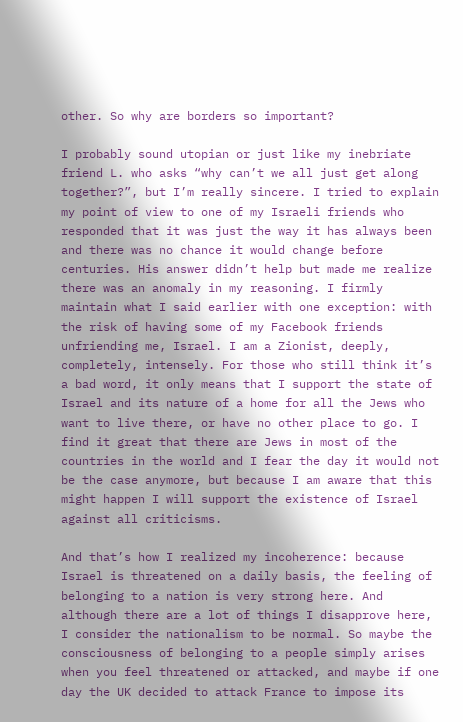other. So why are borders so important?

I probably sound utopian or just like my inebriate friend L. who asks “why can’t we all just get along together?”, but I’m really sincere. I tried to explain my point of view to one of my Israeli friends who responded that it was just the way it has always been and there was no chance it would change before centuries. His answer didn’t help but made me realize there was an anomaly in my reasoning. I firmly maintain what I said earlier with one exception: with the risk of having some of my Facebook friends unfriending me, Israel. I am a Zionist, deeply, completely, intensely. For those who still think it’s a bad word, it only means that I support the state of Israel and its nature of a home for all the Jews who want to live there, or have no other place to go. I find it great that there are Jews in most of the countries in the world and I fear the day it would not be the case anymore, but because I am aware that this might happen I will support the existence of Israel against all criticisms.

And that’s how I realized my incoherence: because Israel is threatened on a daily basis, the feeling of belonging to a nation is very strong here. And although there are a lot of things I disapprove here, I consider the nationalism to be normal. So maybe the consciousness of belonging to a people simply arises when you feel threatened or attacked, and maybe if one day the UK decided to attack France to impose its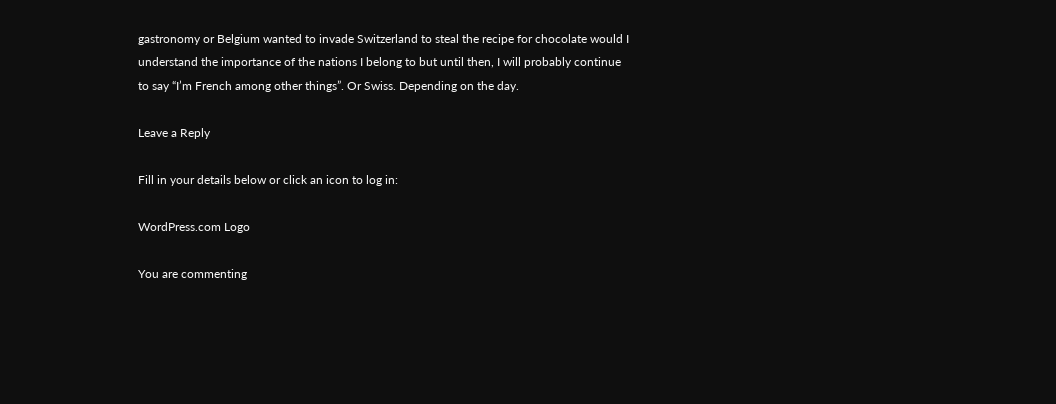gastronomy or Belgium wanted to invade Switzerland to steal the recipe for chocolate would I understand the importance of the nations I belong to but until then, I will probably continue to say “I’m French among other things”. Or Swiss. Depending on the day.

Leave a Reply

Fill in your details below or click an icon to log in:

WordPress.com Logo

You are commenting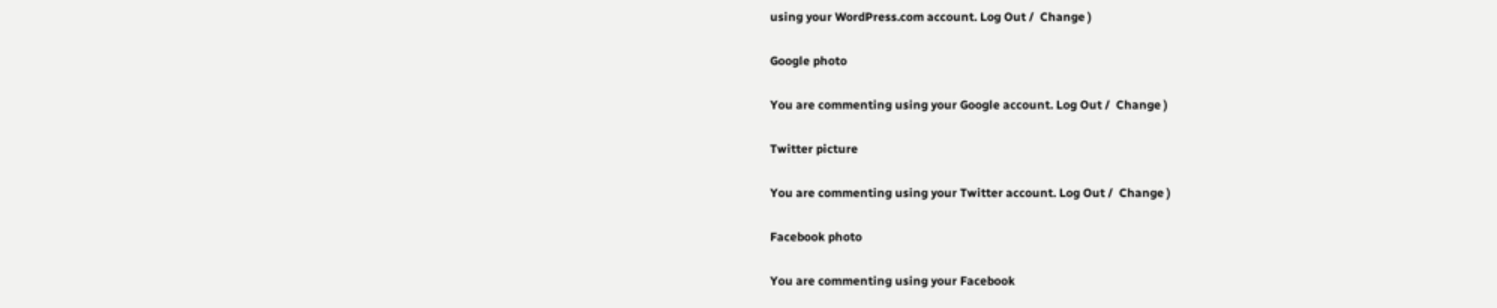using your WordPress.com account. Log Out /  Change )

Google photo

You are commenting using your Google account. Log Out /  Change )

Twitter picture

You are commenting using your Twitter account. Log Out /  Change )

Facebook photo

You are commenting using your Facebook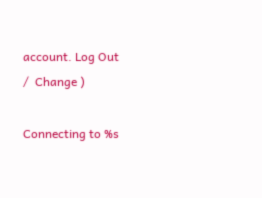account. Log Out /  Change )

Connecting to %s